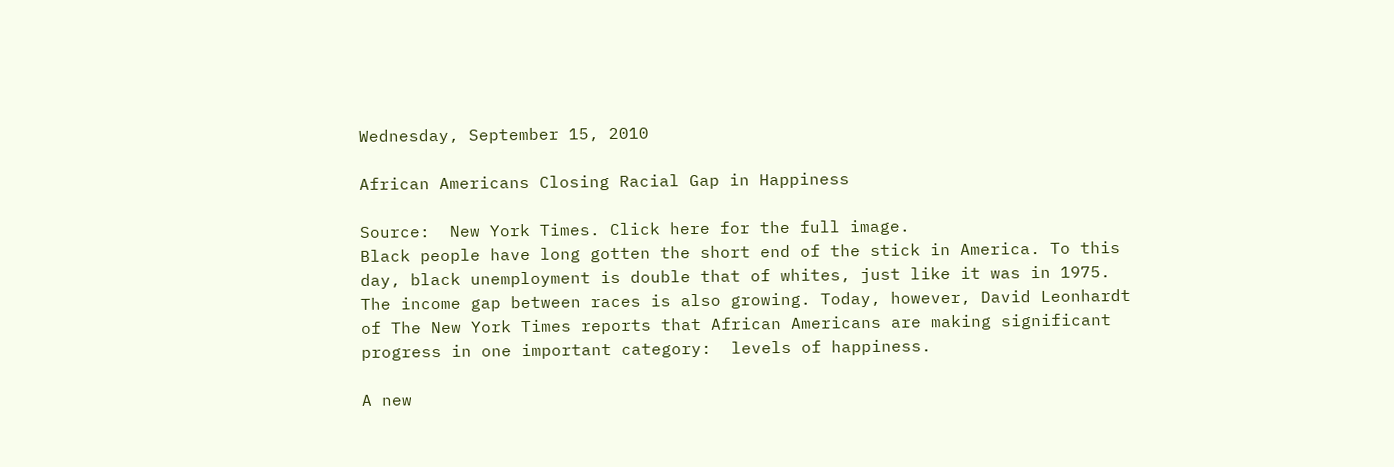Wednesday, September 15, 2010

African Americans Closing Racial Gap in Happiness

Source:  New York Times. Click here for the full image.
Black people have long gotten the short end of the stick in America. To this day, black unemployment is double that of whites, just like it was in 1975. The income gap between races is also growing. Today, however, David Leonhardt of The New York Times reports that African Americans are making significant progress in one important category:  levels of happiness.

A new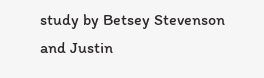study by Betsey Stevenson and Justin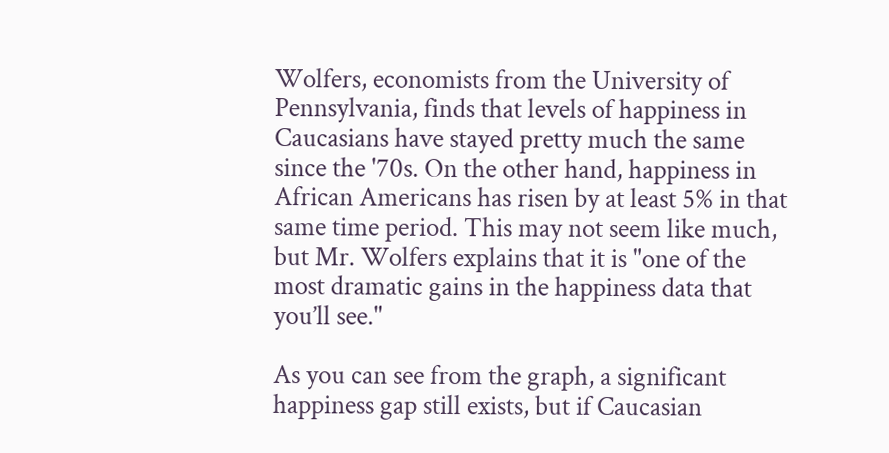Wolfers, economists from the University of Pennsylvania, finds that levels of happiness in Caucasians have stayed pretty much the same since the '70s. On the other hand, happiness in African Americans has risen by at least 5% in that same time period. This may not seem like much, but Mr. Wolfers explains that it is "one of the most dramatic gains in the happiness data that you’ll see."

As you can see from the graph, a significant happiness gap still exists, but if Caucasian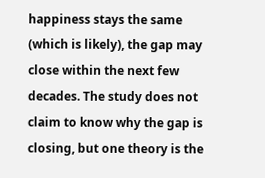happiness stays the same (which is likely), the gap may close within the next few decades. The study does not claim to know why the gap is closing, but one theory is the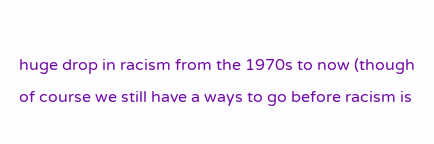huge drop in racism from the 1970s to now (though of course we still have a ways to go before racism is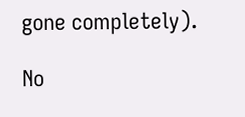gone completely).

No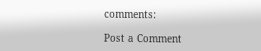comments:

Post a Comment